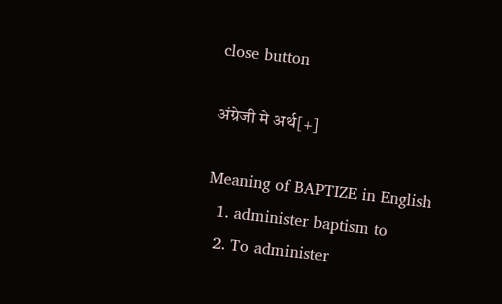close button

अंग्रेजी मे अर्थ[+]

Meaning of BAPTIZE in English
  1. administer baptism to
  2. To administer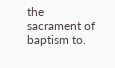the sacrament of baptism to.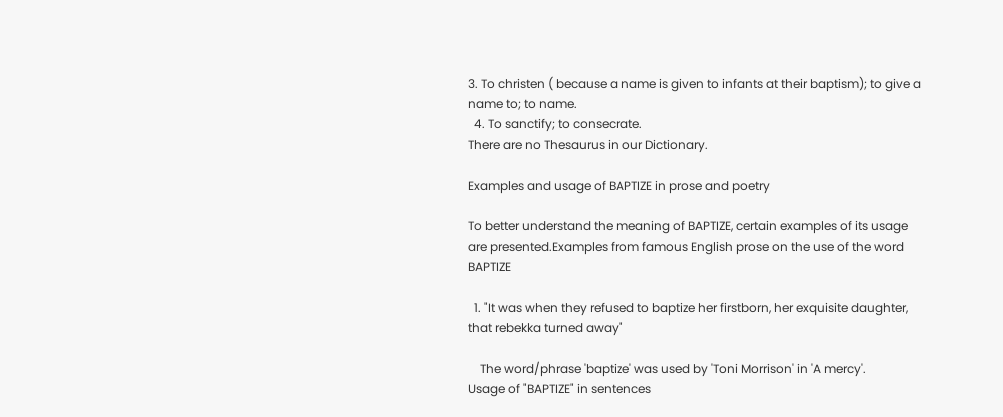3. To christen ( because a name is given to infants at their baptism); to give a name to; to name.
  4. To sanctify; to consecrate.
There are no Thesaurus in our Dictionary.

Examples and usage of BAPTIZE in prose and poetry

To better understand the meaning of BAPTIZE, certain examples of its usage are presented.Examples from famous English prose on the use of the word BAPTIZE

  1. "It was when they refused to baptize her firstborn, her exquisite daughter, that rebekka turned away"

    The word/phrase 'baptize' was used by 'Toni Morrison' in 'A mercy'.
Usage of "BAPTIZE" in sentences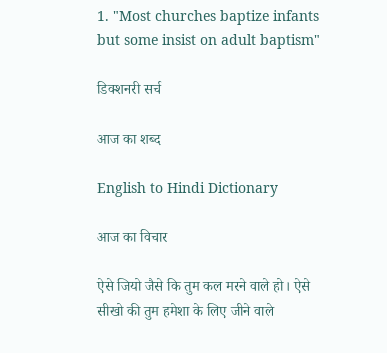1. "Most churches baptize infants but some insist on adult baptism"

डिक्शनरी सर्च

आज का शब्द

English to Hindi Dictionary

आज का विचार

ऐसे जियो जैसे कि तुम कल मरने वाले हो। ऐसे सीखो की तुम हमेशा के लिए जीने वाले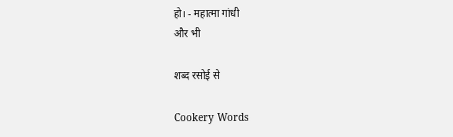हो। - महात्मा गांधी
और भी

शब्द रसोई से

Cookery Words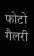फोटो गैलरी